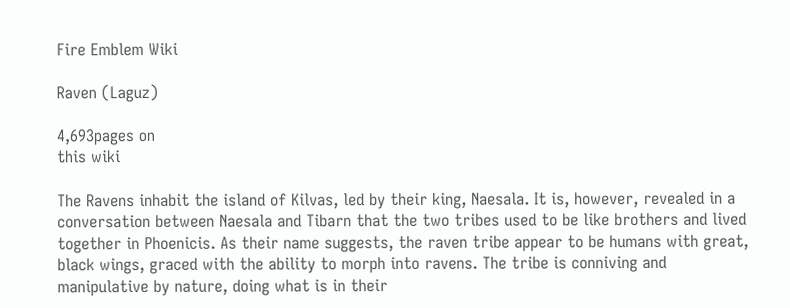Fire Emblem Wiki

Raven (Laguz)

4,693pages on
this wiki

The Ravens inhabit the island of Kilvas, led by their king, Naesala. It is, however, revealed in a conversation between Naesala and Tibarn that the two tribes used to be like brothers and lived together in Phoenicis. As their name suggests, the raven tribe appear to be humans with great, black wings, graced with the ability to morph into ravens. The tribe is conniving and manipulative by nature, doing what is in their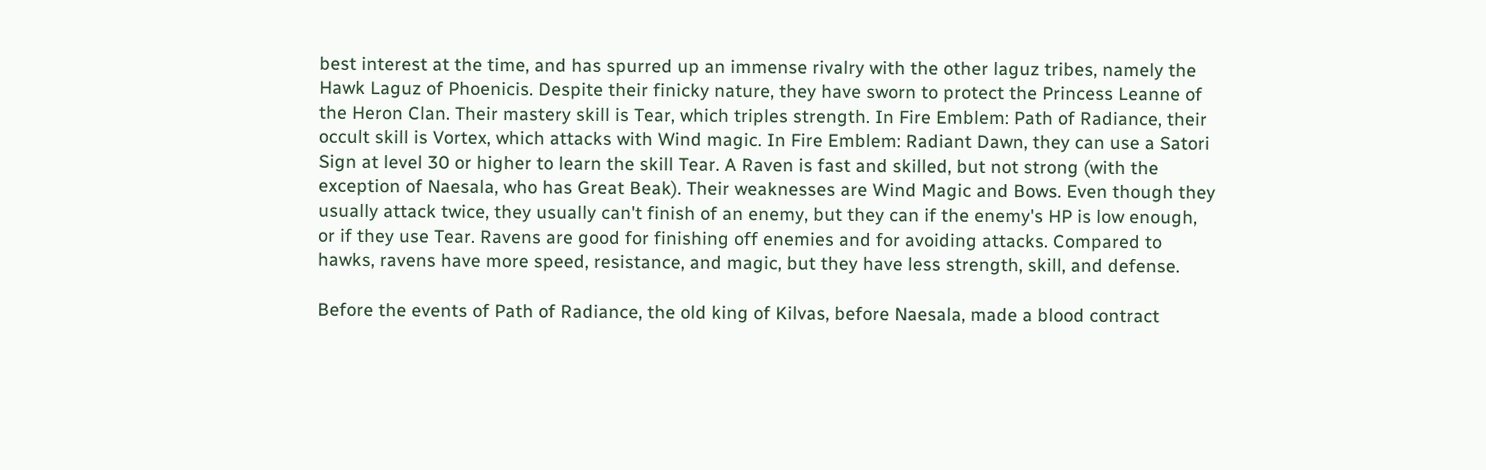best interest at the time, and has spurred up an immense rivalry with the other laguz tribes, namely the Hawk Laguz of Phoenicis. Despite their finicky nature, they have sworn to protect the Princess Leanne of the Heron Clan. Their mastery skill is Tear, which triples strength. In Fire Emblem: Path of Radiance, their occult skill is Vortex, which attacks with Wind magic. In Fire Emblem: Radiant Dawn, they can use a Satori Sign at level 30 or higher to learn the skill Tear. A Raven is fast and skilled, but not strong (with the exception of Naesala, who has Great Beak). Their weaknesses are Wind Magic and Bows. Even though they usually attack twice, they usually can't finish of an enemy, but they can if the enemy's HP is low enough, or if they use Tear. Ravens are good for finishing off enemies and for avoiding attacks. Compared to hawks, ravens have more speed, resistance, and magic, but they have less strength, skill, and defense.

Before the events of Path of Radiance, the old king of Kilvas, before Naesala, made a blood contract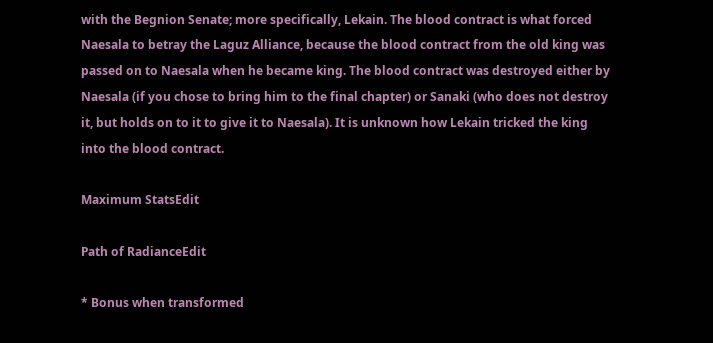with the Begnion Senate; more specifically, Lekain. The blood contract is what forced Naesala to betray the Laguz Alliance, because the blood contract from the old king was passed on to Naesala when he became king. The blood contract was destroyed either by Naesala (if you chose to bring him to the final chapter) or Sanaki (who does not destroy it, but holds on to it to give it to Naesala). It is unknown how Lekain tricked the king into the blood contract.

Maximum StatsEdit

Path of RadianceEdit

* Bonus when transformed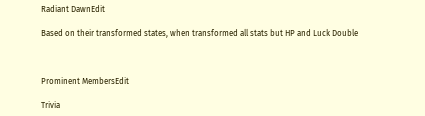Radiant DawnEdit

Based on their transformed states, when transformed all stats but HP and Luck Double



Prominent MembersEdit

Trivia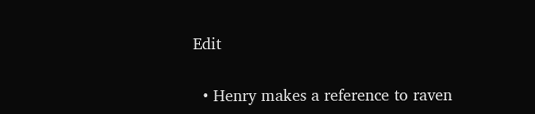Edit

  • Henry makes a reference to raven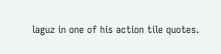laguz in one of his action tile quotes.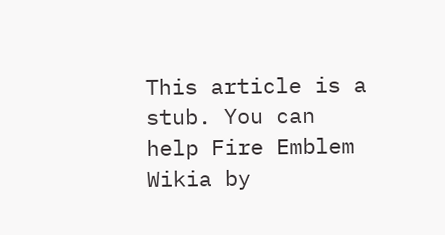This article is a stub. You can help Fire Emblem Wikia by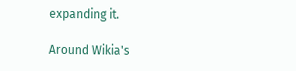expanding it.

Around Wikia's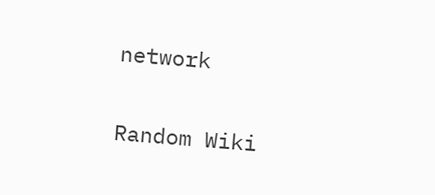network

Random Wiki